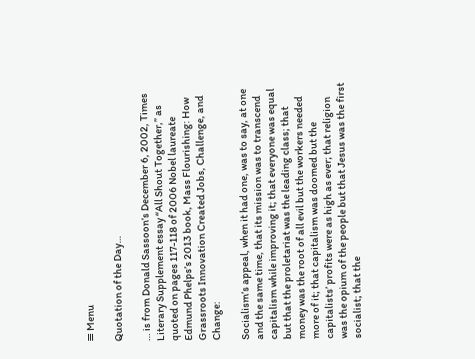≡ Menu

Quotation of the Day…

… is from Donald Sassoon’s December 6, 2002, Times Literary Supplement essay “All Shout Together,” as quoted on pages 117-118 of 2006 Nobel laureate Edmund Phelps’s 2013 book, Mass Flourishing: How Grassroots Innovation Created Jobs, Challenge, and Change:

Socialism’s appeal, when it had one, was to say, at one and the same time, that its mission was to transcend capitalism while improving it; that everyone was equal but that the proletariat was the leading class; that money was the root of all evil but the workers needed more of it; that capitalism was doomed but the capitalists’ profits were as high as ever; that religion was the opium of the people but that Jesus was the first socialist; that the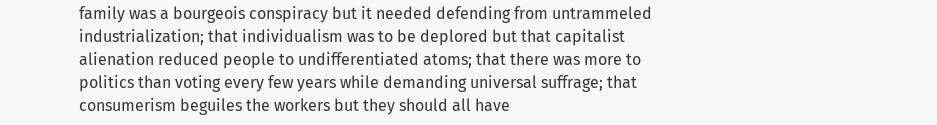family was a bourgeois conspiracy but it needed defending from untrammeled industrialization; that individualism was to be deplored but that capitalist alienation reduced people to undifferentiated atoms; that there was more to politics than voting every few years while demanding universal suffrage; that consumerism beguiles the workers but they should all have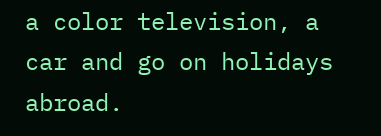a color television, a car and go on holidays abroad.